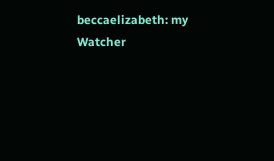beccaelizabeth: my Watcher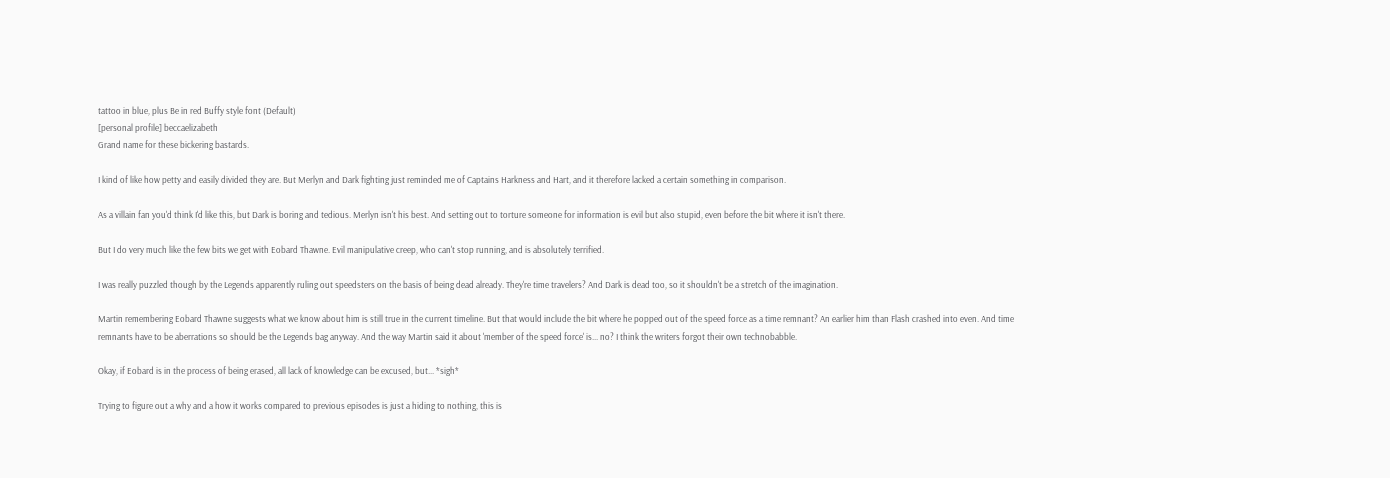tattoo in blue, plus Be in red Buffy style font (Default)
[personal profile] beccaelizabeth
Grand name for these bickering bastards.

I kind of like how petty and easily divided they are. But Merlyn and Dark fighting just reminded me of Captains Harkness and Hart, and it therefore lacked a certain something in comparison.

As a villain fan you'd think I'd like this, but Dark is boring and tedious. Merlyn isn't his best. And setting out to torture someone for information is evil but also stupid, even before the bit where it isn't there.

But I do very much like the few bits we get with Eobard Thawne. Evil manipulative creep, who can't stop running, and is absolutely terrified.

I was really puzzled though by the Legends apparently ruling out speedsters on the basis of being dead already. They're time travelers? And Dark is dead too, so it shouldn't be a stretch of the imagination.

Martin remembering Eobard Thawne suggests what we know about him is still true in the current timeline. But that would include the bit where he popped out of the speed force as a time remnant? An earlier him than Flash crashed into even. And time remnants have to be aberrations so should be the Legends bag anyway. And the way Martin said it about 'member of the speed force' is... no? I think the writers forgot their own technobabble.

Okay, if Eobard is in the process of being erased, all lack of knowledge can be excused, but... *sigh*

Trying to figure out a why and a how it works compared to previous episodes is just a hiding to nothing, this is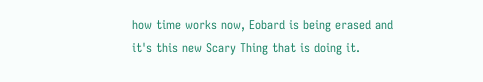how time works now, Eobard is being erased and it's this new Scary Thing that is doing it.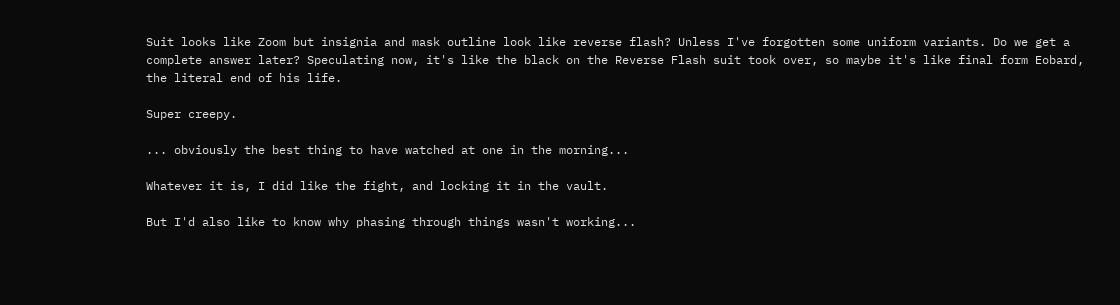Suit looks like Zoom but insignia and mask outline look like reverse flash? Unless I've forgotten some uniform variants. Do we get a complete answer later? Speculating now, it's like the black on the Reverse Flash suit took over, so maybe it's like final form Eobard, the literal end of his life.

Super creepy.

... obviously the best thing to have watched at one in the morning...

Whatever it is, I did like the fight, and locking it in the vault.

But I'd also like to know why phasing through things wasn't working...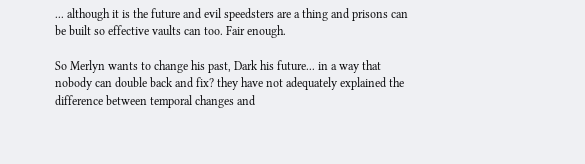... although it is the future and evil speedsters are a thing and prisons can be built so effective vaults can too. Fair enough.

So Merlyn wants to change his past, Dark his future... in a way that nobody can double back and fix? they have not adequately explained the difference between temporal changes and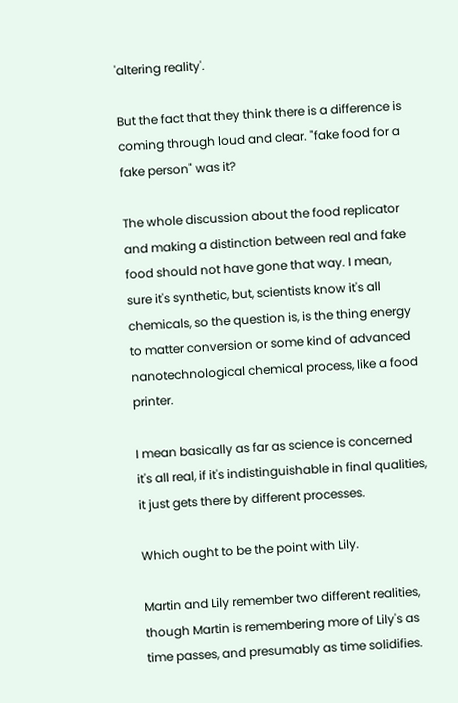'altering reality'.

But the fact that they think there is a difference is coming through loud and clear. "fake food for a fake person" was it?

The whole discussion about the food replicator and making a distinction between real and fake food should not have gone that way. I mean, sure it's synthetic, but, scientists know it's all chemicals, so the question is, is the thing energy to matter conversion or some kind of advanced nanotechnological chemical process, like a food printer.

I mean basically as far as science is concerned it's all real, if it's indistinguishable in final qualities, it just gets there by different processes.

Which ought to be the point with Lily.

Martin and Lily remember two different realities, though Martin is remembering more of Lily's as time passes, and presumably as time solidifies.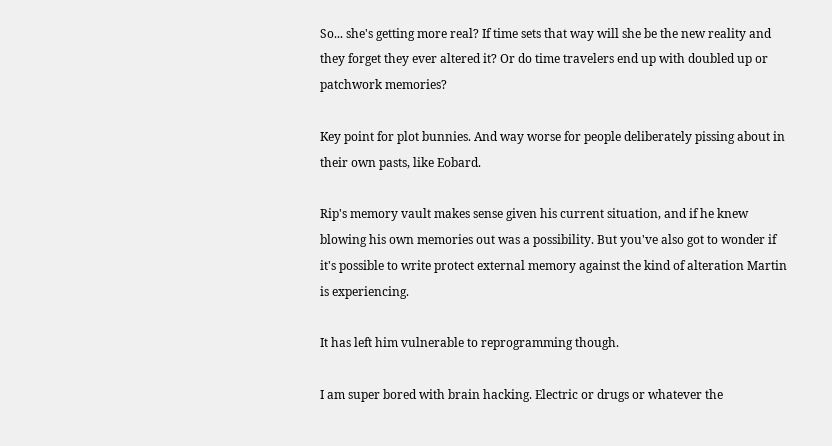So... she's getting more real? If time sets that way will she be the new reality and they forget they ever altered it? Or do time travelers end up with doubled up or patchwork memories?

Key point for plot bunnies. And way worse for people deliberately pissing about in their own pasts, like Eobard.

Rip's memory vault makes sense given his current situation, and if he knew blowing his own memories out was a possibility. But you've also got to wonder if it's possible to write protect external memory against the kind of alteration Martin is experiencing.

It has left him vulnerable to reprogramming though.

I am super bored with brain hacking. Electric or drugs or whatever the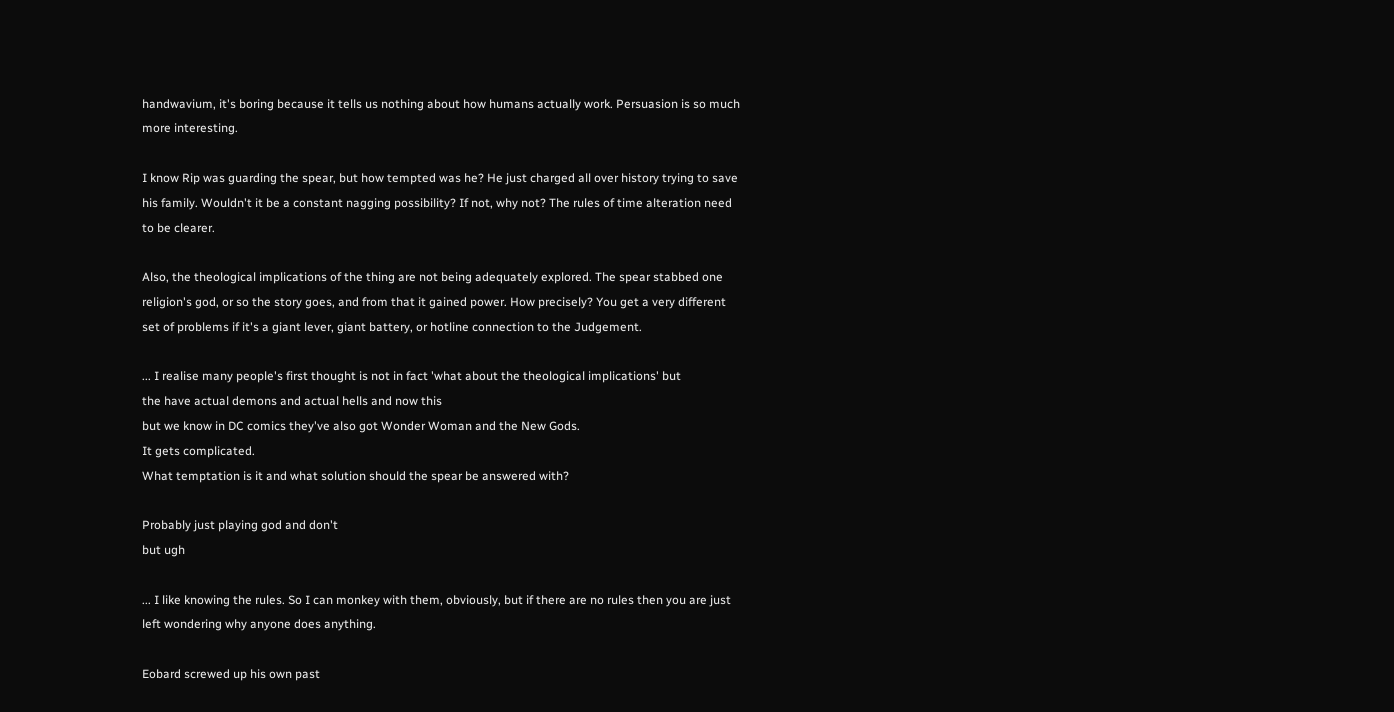handwavium, it's boring because it tells us nothing about how humans actually work. Persuasion is so much more interesting.

I know Rip was guarding the spear, but how tempted was he? He just charged all over history trying to save his family. Wouldn't it be a constant nagging possibility? If not, why not? The rules of time alteration need to be clearer.

Also, the theological implications of the thing are not being adequately explored. The spear stabbed one religion's god, or so the story goes, and from that it gained power. How precisely? You get a very different set of problems if it's a giant lever, giant battery, or hotline connection to the Judgement.

... I realise many people's first thought is not in fact 'what about the theological implications' but
the have actual demons and actual hells and now this
but we know in DC comics they've also got Wonder Woman and the New Gods.
It gets complicated.
What temptation is it and what solution should the spear be answered with?

Probably just playing god and don't
but ugh

... I like knowing the rules. So I can monkey with them, obviously, but if there are no rules then you are just left wondering why anyone does anything.

Eobard screwed up his own past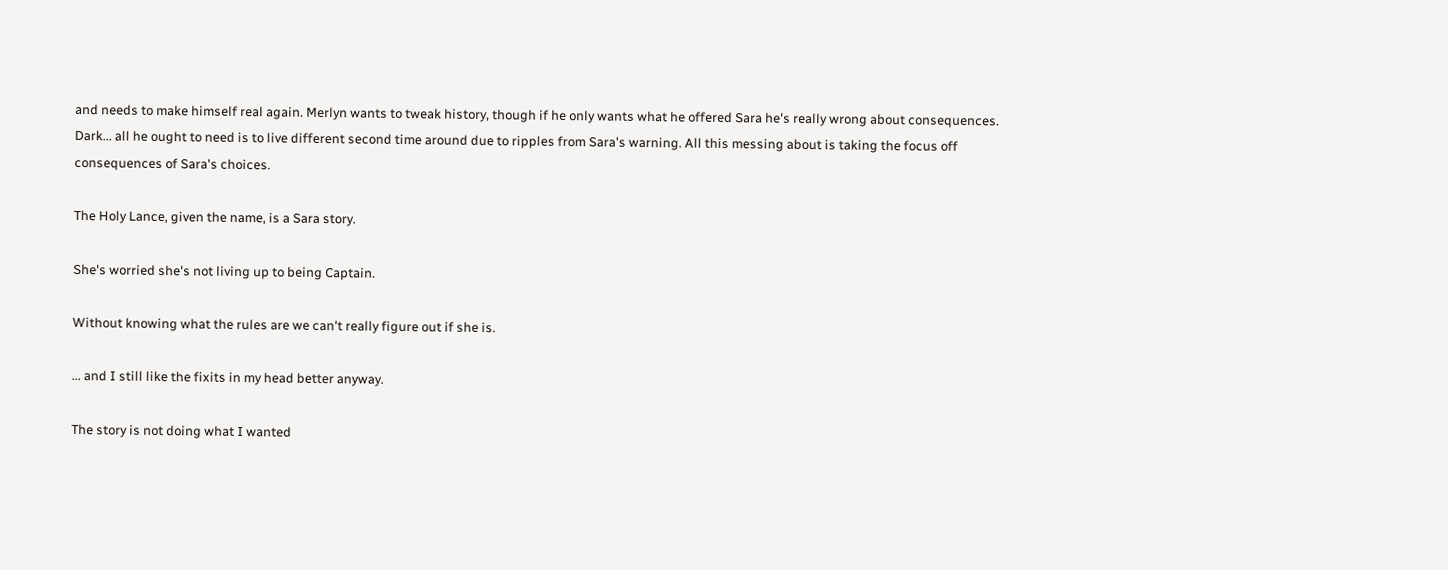and needs to make himself real again. Merlyn wants to tweak history, though if he only wants what he offered Sara he's really wrong about consequences. Dark... all he ought to need is to live different second time around due to ripples from Sara's warning. All this messing about is taking the focus off consequences of Sara's choices.

The Holy Lance, given the name, is a Sara story.

She's worried she's not living up to being Captain.

Without knowing what the rules are we can't really figure out if she is.

... and I still like the fixits in my head better anyway.

The story is not doing what I wanted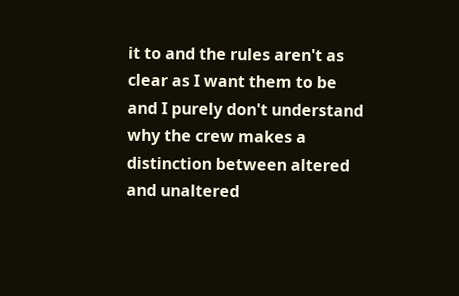it to and the rules aren't as clear as I want them to be
and I purely don't understand why the crew makes a distinction between altered and unaltered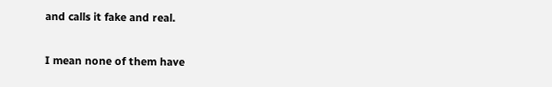and calls it fake and real.

I mean none of them have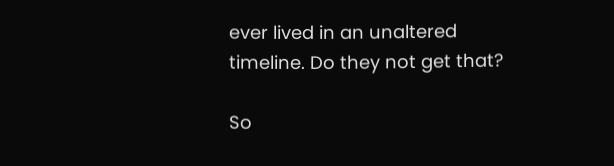ever lived in an unaltered timeline. Do they not get that?

So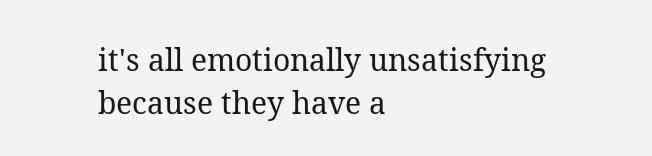it's all emotionally unsatisfying because they have a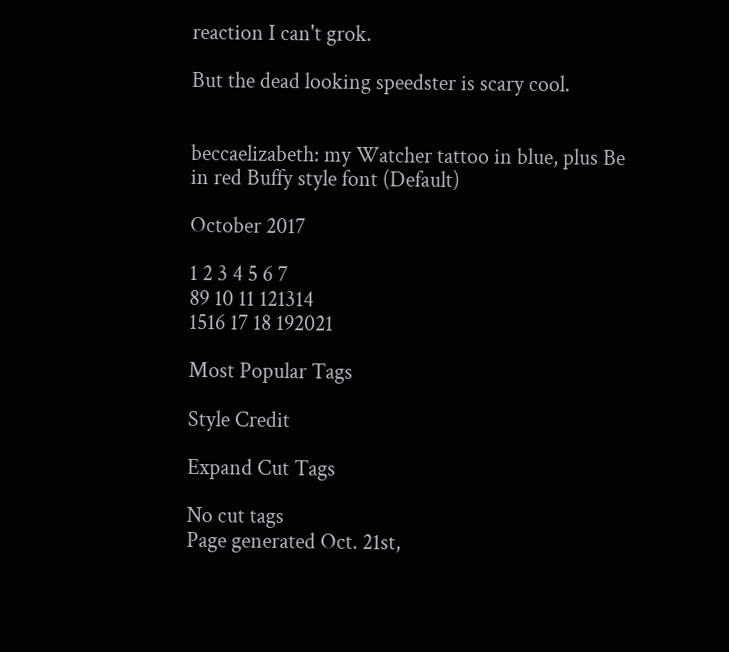reaction I can't grok.

But the dead looking speedster is scary cool.


beccaelizabeth: my Watcher tattoo in blue, plus Be in red Buffy style font (Default)

October 2017

1 2 3 4 5 6 7
89 10 11 121314
1516 17 18 192021

Most Popular Tags

Style Credit

Expand Cut Tags

No cut tags
Page generated Oct. 21st,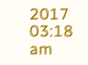2017 03:18 am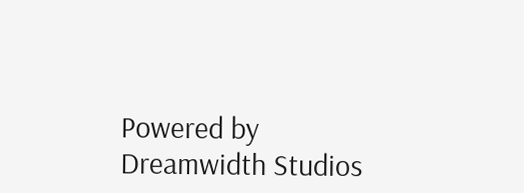Powered by Dreamwidth Studios